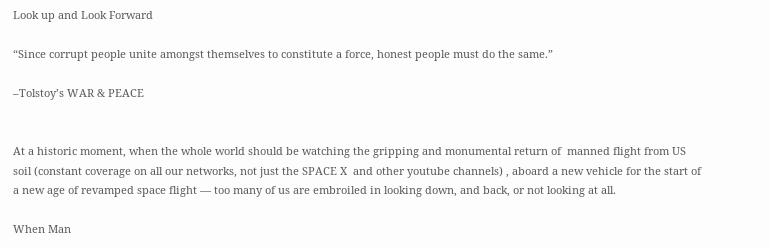Look up and Look Forward

“Since corrupt people unite amongst themselves to constitute a force, honest people must do the same.”

–Tolstoy’s WAR & PEACE


At a historic moment, when the whole world should be watching the gripping and monumental return of  manned flight from US soil (constant coverage on all our networks, not just the SPACE X  and other youtube channels) , aboard a new vehicle for the start of a new age of revamped space flight — too many of us are embroiled in looking down, and back, or not looking at all.

When Man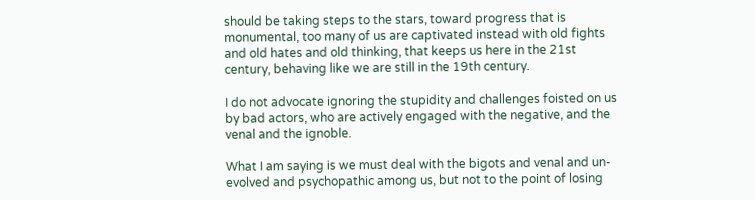should be taking steps to the stars, toward progress that is monumental, too many of us are captivated instead with old fights and old hates and old thinking, that keeps us here in the 21st century, behaving like we are still in the 19th century.

I do not advocate ignoring the stupidity and challenges foisted on us by bad actors, who are actively engaged with the negative, and the venal and the ignoble.

What I am saying is we must deal with the bigots and venal and un-evolved and psychopathic among us, but not to the point of losing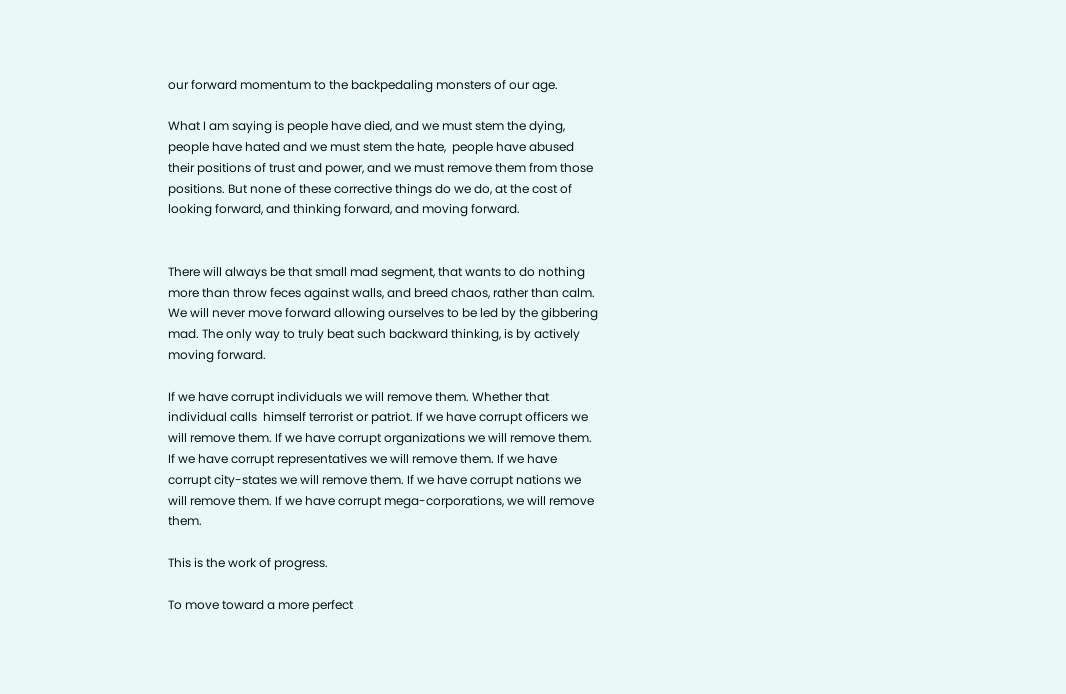our forward momentum to the backpedaling monsters of our age.

What I am saying is people have died, and we must stem the dying, people have hated and we must stem the hate,  people have abused their positions of trust and power, and we must remove them from those positions. But none of these corrective things do we do, at the cost of looking forward, and thinking forward, and moving forward.


There will always be that small mad segment, that wants to do nothing more than throw feces against walls, and breed chaos, rather than calm. We will never move forward allowing ourselves to be led by the gibbering mad. The only way to truly beat such backward thinking, is by actively moving forward.

If we have corrupt individuals we will remove them. Whether that individual calls  himself terrorist or patriot. If we have corrupt officers we will remove them. If we have corrupt organizations we will remove them. If we have corrupt representatives we will remove them. If we have corrupt city-states we will remove them. If we have corrupt nations we will remove them. If we have corrupt mega-corporations, we will remove them.

This is the work of progress.

To move toward a more perfect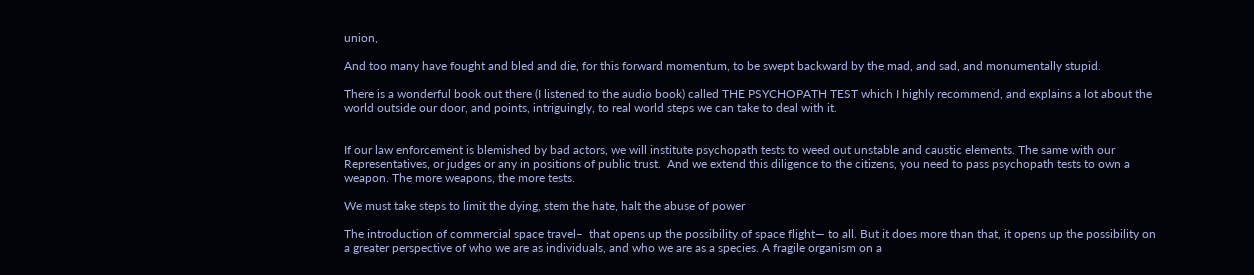union,

And too many have fought and bled and die, for this forward momentum, to be swept backward by the mad, and sad, and monumentally stupid.

There is a wonderful book out there (I listened to the audio book) called THE PSYCHOPATH TEST which I highly recommend, and explains a lot about the world outside our door, and points, intriguingly, to real world steps we can take to deal with it.


If our law enforcement is blemished by bad actors, we will institute psychopath tests to weed out unstable and caustic elements. The same with our Representatives, or judges or any in positions of public trust.  And we extend this diligence to the citizens, you need to pass psychopath tests to own a weapon. The more weapons, the more tests.

We must take steps to limit the dying, stem the hate, halt the abuse of power

The introduction of commercial space travel–  that opens up the possibility of space flight— to all. But it does more than that, it opens up the possibility on a greater perspective of who we are as individuals, and who we are as a species. A fragile organism on a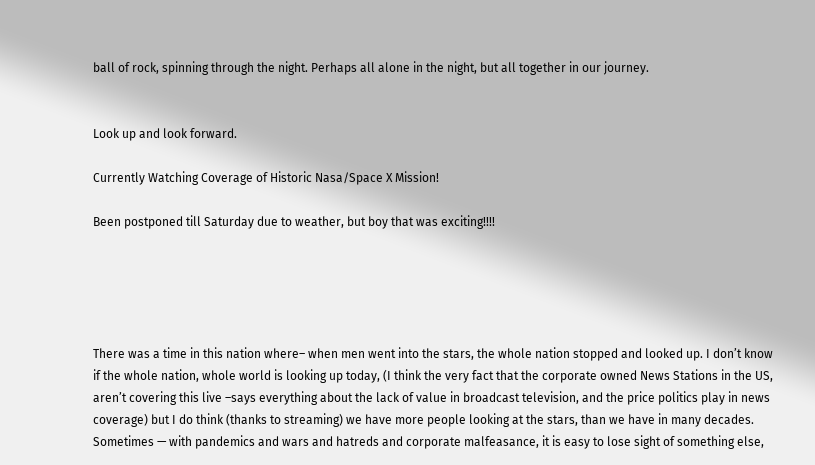ball of rock, spinning through the night. Perhaps all alone in the night, but all together in our journey.


Look up and look forward.

Currently Watching Coverage of Historic Nasa/Space X Mission!

Been postponed till Saturday due to weather, but boy that was exciting!!!!





There was a time in this nation where– when men went into the stars, the whole nation stopped and looked up. I don’t know if the whole nation, whole world is looking up today, (I think the very fact that the corporate owned News Stations in the US, aren’t covering this live –says everything about the lack of value in broadcast television, and the price politics play in news coverage) but I do think (thanks to streaming) we have more people looking at the stars, than we have in many decades. Sometimes — with pandemics and wars and hatreds and corporate malfeasance, it is easy to lose sight of something else,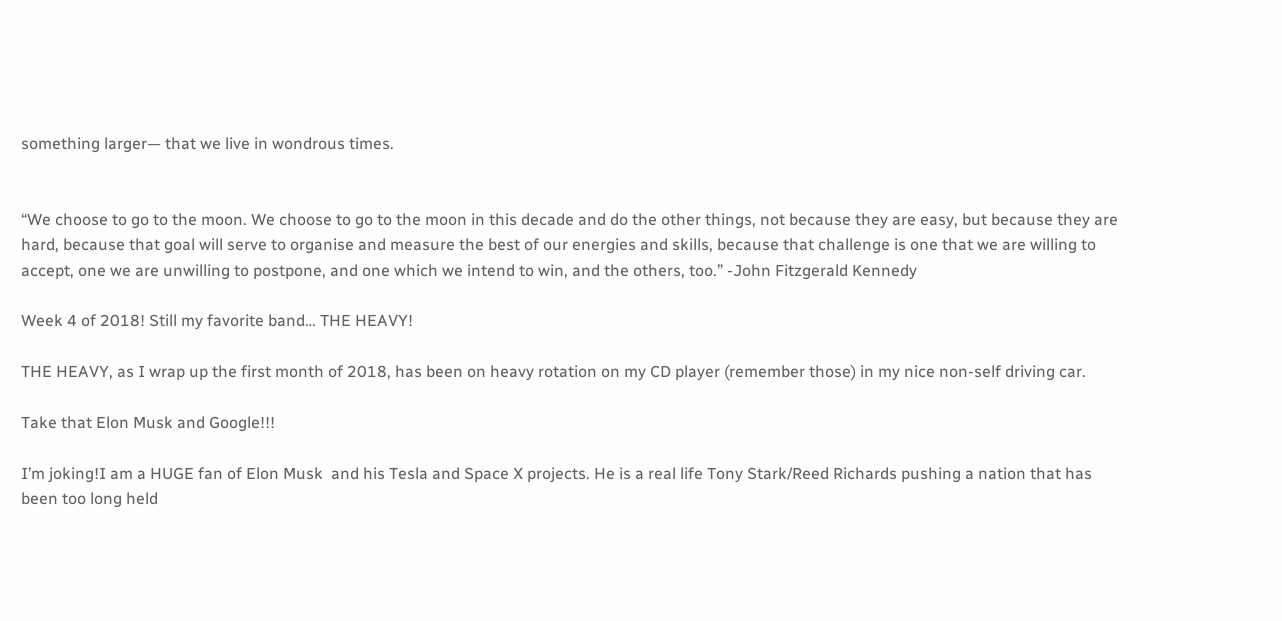something larger— that we live in wondrous times.


“We choose to go to the moon. We choose to go to the moon in this decade and do the other things, not because they are easy, but because they are hard, because that goal will serve to organise and measure the best of our energies and skills, because that challenge is one that we are willing to accept, one we are unwilling to postpone, and one which we intend to win, and the others, too.” -John Fitzgerald Kennedy

Week 4 of 2018! Still my favorite band… THE HEAVY!

THE HEAVY, as I wrap up the first month of 2018, has been on heavy rotation on my CD player (remember those) in my nice non-self driving car.

Take that Elon Musk and Google!!!

I’m joking!I am a HUGE fan of Elon Musk  and his Tesla and Space X projects. He is a real life Tony Stark/Reed Richards pushing a nation that has been too long held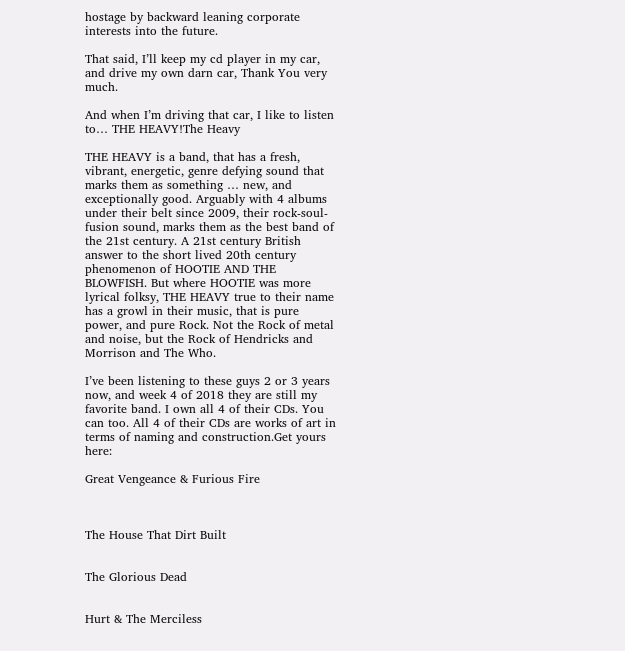hostage by backward leaning corporate interests into the future.

That said, I’ll keep my cd player in my car, and drive my own darn car, Thank You very much.

And when I’m driving that car, I like to listen to… THE HEAVY!The Heavy

THE HEAVY is a band, that has a fresh, vibrant, energetic, genre defying sound that  marks them as something … new, and exceptionally good. Arguably with 4 albums under their belt since 2009, their rock-soul-fusion sound, marks them as the best band of the 21st century. A 21st century British answer to the short lived 20th century phenomenon of HOOTIE AND THE BLOWFISH. But where HOOTIE was more lyrical folksy, THE HEAVY true to their name has a growl in their music, that is pure power, and pure Rock. Not the Rock of metal and noise, but the Rock of Hendricks and Morrison and The Who.

I’ve been listening to these guys 2 or 3 years now, and week 4 of 2018 they are still my favorite band. I own all 4 of their CDs. You can too. All 4 of their CDs are works of art in terms of naming and construction.Get yours here:

Great Vengeance & Furious Fire



The House That Dirt Built


The Glorious Dead


Hurt & The Merciless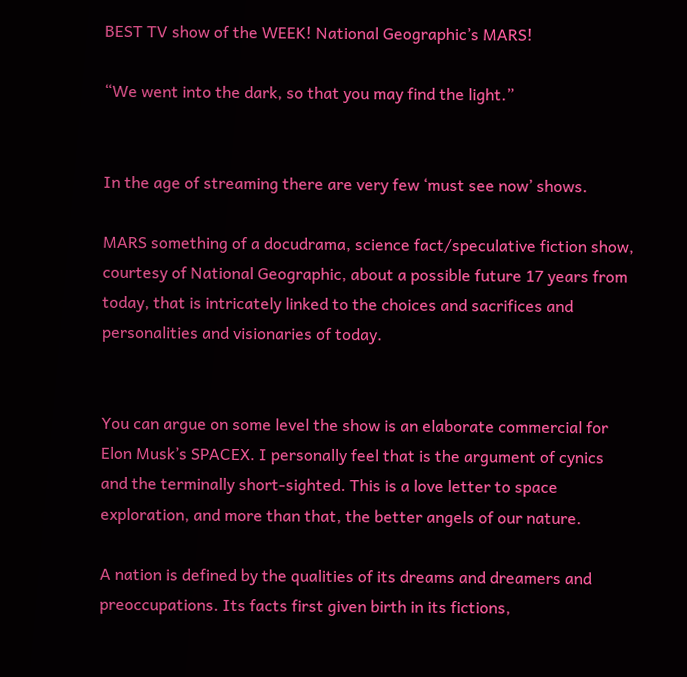BEST TV show of the WEEK! National Geographic’s MARS!

“We went into the dark, so that you may find the light.”


In the age of streaming there are very few ‘must see now’ shows.

MARS something of a docudrama, science fact/speculative fiction show, courtesy of National Geographic, about a possible future 17 years from today, that is intricately linked to the choices and sacrifices and personalities and visionaries of today.


You can argue on some level the show is an elaborate commercial for Elon Musk’s SPACEX. I personally feel that is the argument of cynics and the terminally short-sighted. This is a love letter to space exploration, and more than that, the better angels of our nature.

A nation is defined by the qualities of its dreams and dreamers and preoccupations. Its facts first given birth in its fictions,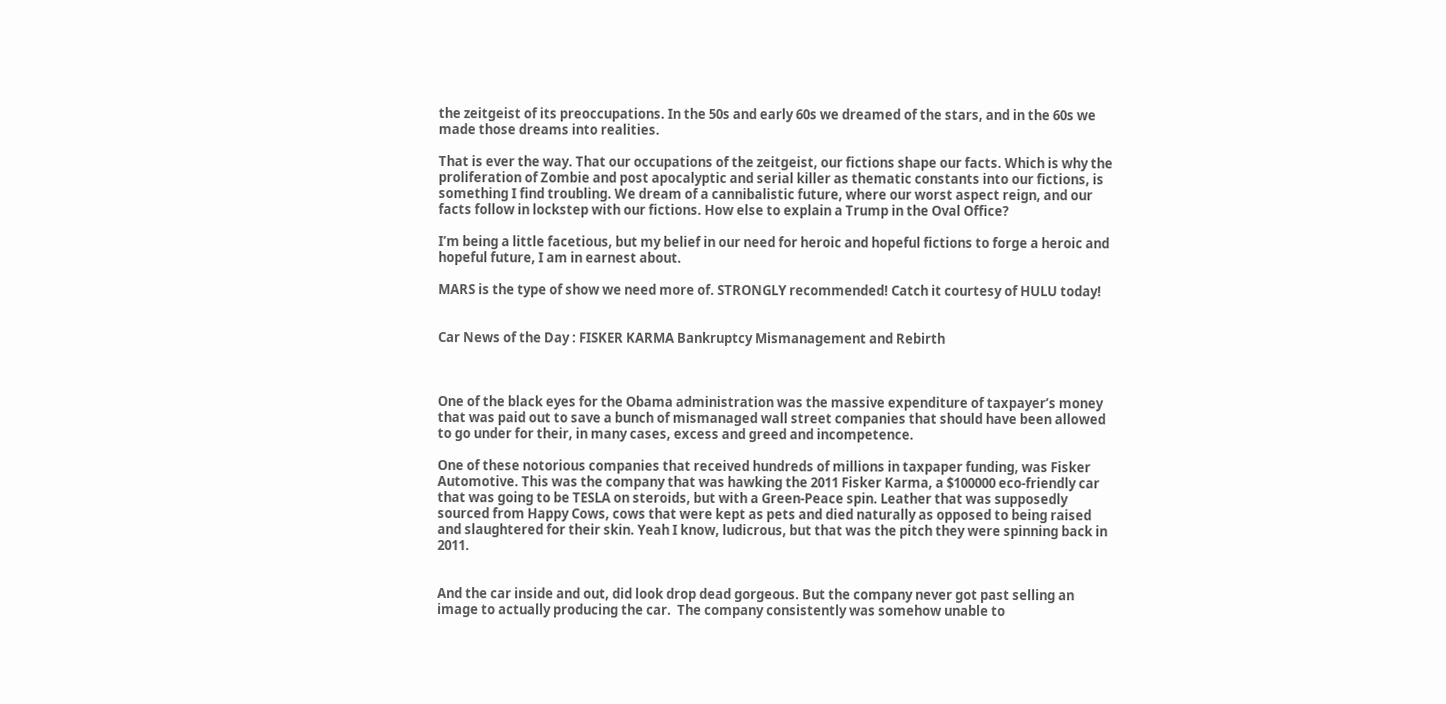the zeitgeist of its preoccupations. In the 50s and early 60s we dreamed of the stars, and in the 60s we made those dreams into realities.

That is ever the way. That our occupations of the zeitgeist, our fictions shape our facts. Which is why the proliferation of Zombie and post apocalyptic and serial killer as thematic constants into our fictions, is something I find troubling. We dream of a cannibalistic future, where our worst aspect reign, and our facts follow in lockstep with our fictions. How else to explain a Trump in the Oval Office?

I’m being a little facetious, but my belief in our need for heroic and hopeful fictions to forge a heroic and hopeful future, I am in earnest about.

MARS is the type of show we need more of. STRONGLY recommended! Catch it courtesy of HULU today!


Car News of the Day : FISKER KARMA Bankruptcy Mismanagement and Rebirth



One of the black eyes for the Obama administration was the massive expenditure of taxpayer’s money that was paid out to save a bunch of mismanaged wall street companies that should have been allowed to go under for their, in many cases, excess and greed and incompetence.

One of these notorious companies that received hundreds of millions in taxpaper funding, was Fisker Automotive. This was the company that was hawking the 2011 Fisker Karma, a $100000 eco-friendly car that was going to be TESLA on steroids, but with a Green-Peace spin. Leather that was supposedly sourced from Happy Cows, cows that were kept as pets and died naturally as opposed to being raised and slaughtered for their skin. Yeah I know, ludicrous, but that was the pitch they were spinning back in 2011.


And the car inside and out, did look drop dead gorgeous. But the company never got past selling an image to actually producing the car.  The company consistently was somehow unable to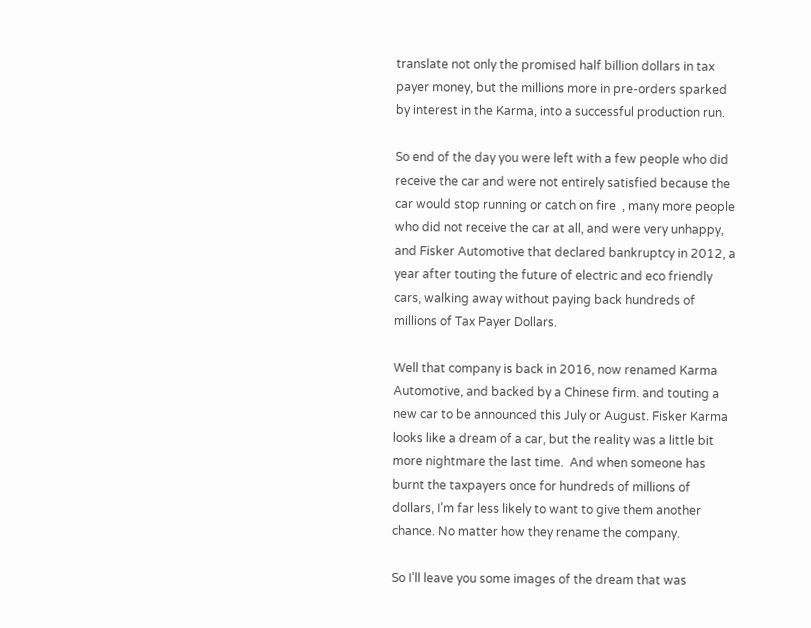translate not only the promised half billion dollars in tax payer money, but the millions more in pre-orders sparked by interest in the Karma, into a successful production run.

So end of the day you were left with a few people who did receive the car and were not entirely satisfied because the car would stop running or catch on fire  , many more people who did not receive the car at all, and were very unhappy, and Fisker Automotive that declared bankruptcy in 2012, a year after touting the future of electric and eco friendly cars, walking away without paying back hundreds of millions of Tax Payer Dollars.

Well that company is back in 2016, now renamed Karma Automotive, and backed by a Chinese firm. and touting a new car to be announced this July or August. Fisker Karma looks like a dream of a car, but the reality was a little bit more nightmare the last time.  And when someone has burnt the taxpayers once for hundreds of millions of dollars, I’m far less likely to want to give them another chance. No matter how they rename the company.

So I’ll leave you some images of the dream that was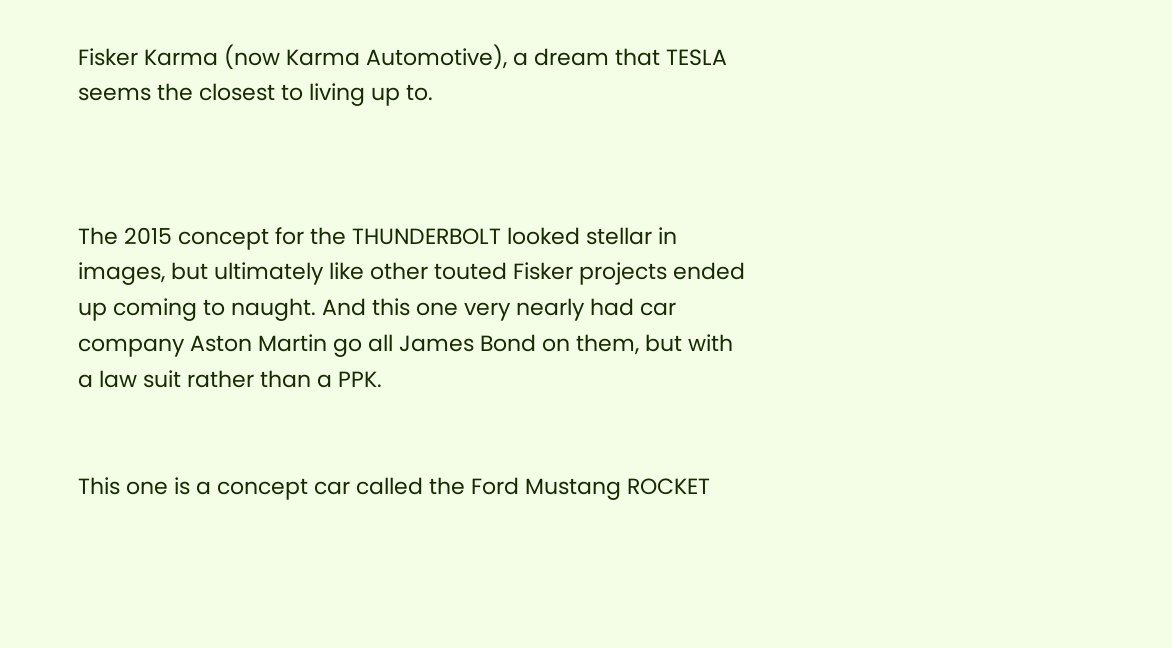Fisker Karma (now Karma Automotive), a dream that TESLA seems the closest to living up to.



The 2015 concept for the THUNDERBOLT looked stellar in images, but ultimately like other touted Fisker projects ended up coming to naught. And this one very nearly had car company Aston Martin go all James Bond on them, but with a law suit rather than a PPK.


This one is a concept car called the Ford Mustang ROCKET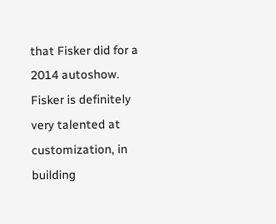that Fisker did for a 2014 autoshow. Fisker is definitely very talented at customization, in building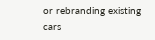or rebranding existing cars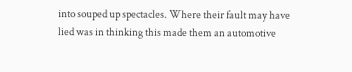into souped up spectacles. Where their fault may have lied was in thinking this made them an automotive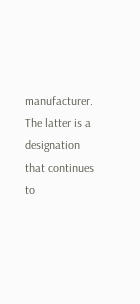manufacturer. The latter is a designation that continues to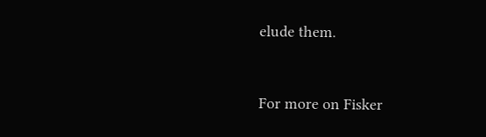elude them.


For more on Fisker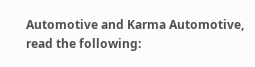Automotive and Karma Automotive, read the following: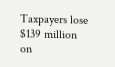Taxpayers lose $139 million on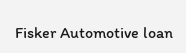Fisker Automotive loan